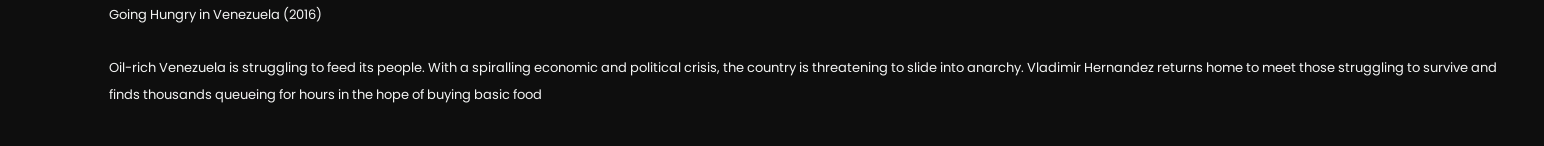Going Hungry in Venezuela (2016)

Oil-rich Venezuela is struggling to feed its people. With a spiralling economic and political crisis, the country is threatening to slide into anarchy. Vladimir Hernandez returns home to meet those struggling to survive and finds thousands queueing for hours in the hope of buying basic food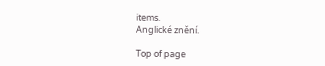items.
Anglické znění.

Top of page